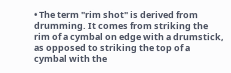• The term "rim shot" is derived from drumming. It comes from striking the rim of a cymbal on edge with a drumstick, as opposed to striking the top of a cymbal with the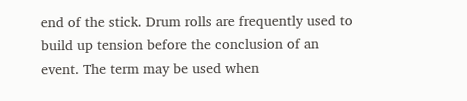end of the stick. Drum rolls are frequently used to build up tension before the conclusion of an event. The term may be used when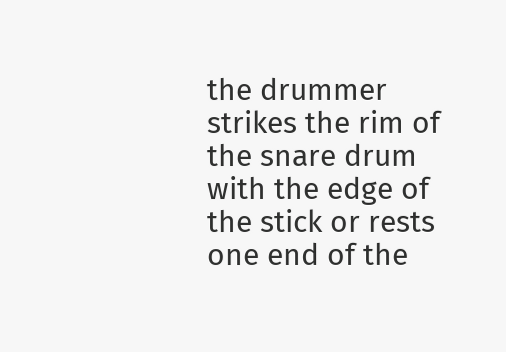the drummer strikes the rim of the snare drum with the edge of the stick or rests one end of the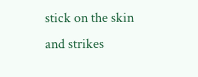stick on the skin and strikes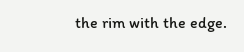the rim with the edge.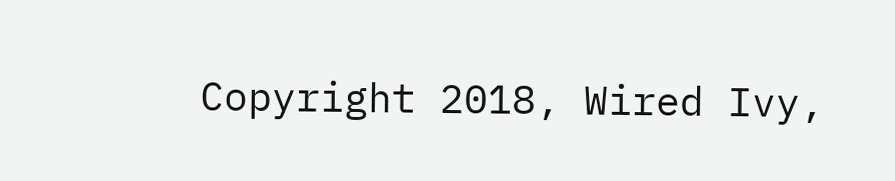Copyright 2018, Wired Ivy,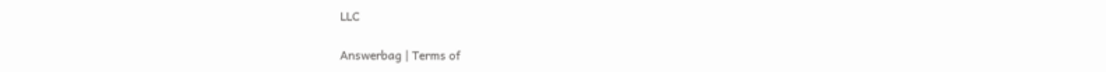LLC

Answerbag | Terms of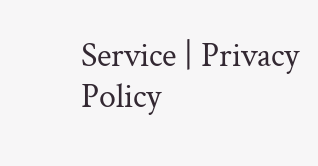Service | Privacy Policy